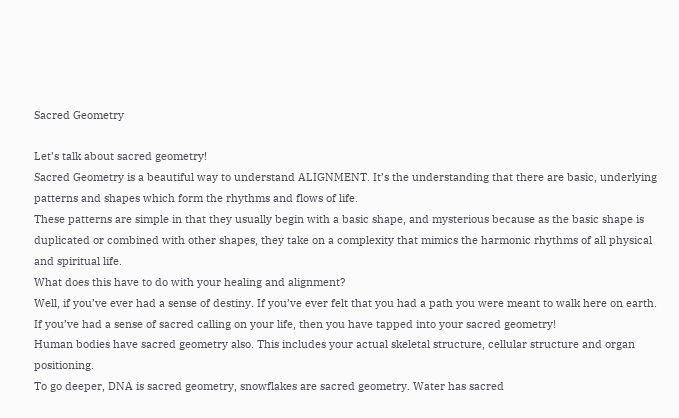Sacred Geometry

Let’s talk about sacred geometry!
Sacred Geometry is a beautiful way to understand ALIGNMENT. It’s the understanding that there are basic, underlying patterns and shapes which form the rhythms and flows of life.
These patterns are simple in that they usually begin with a basic shape, and mysterious because as the basic shape is duplicated or combined with other shapes, they take on a complexity that mimics the harmonic rhythms of all physical and spiritual life.
What does this have to do with your healing and alignment?
Well, if you’ve ever had a sense of destiny. If you’ve ever felt that you had a path you were meant to walk here on earth. If you’ve had a sense of sacred calling on your life, then you have tapped into your sacred geometry!
Human bodies have sacred geometry also. This includes your actual skeletal structure, cellular structure and organ positioning.
To go deeper, DNA is sacred geometry, snowflakes are sacred geometry. Water has sacred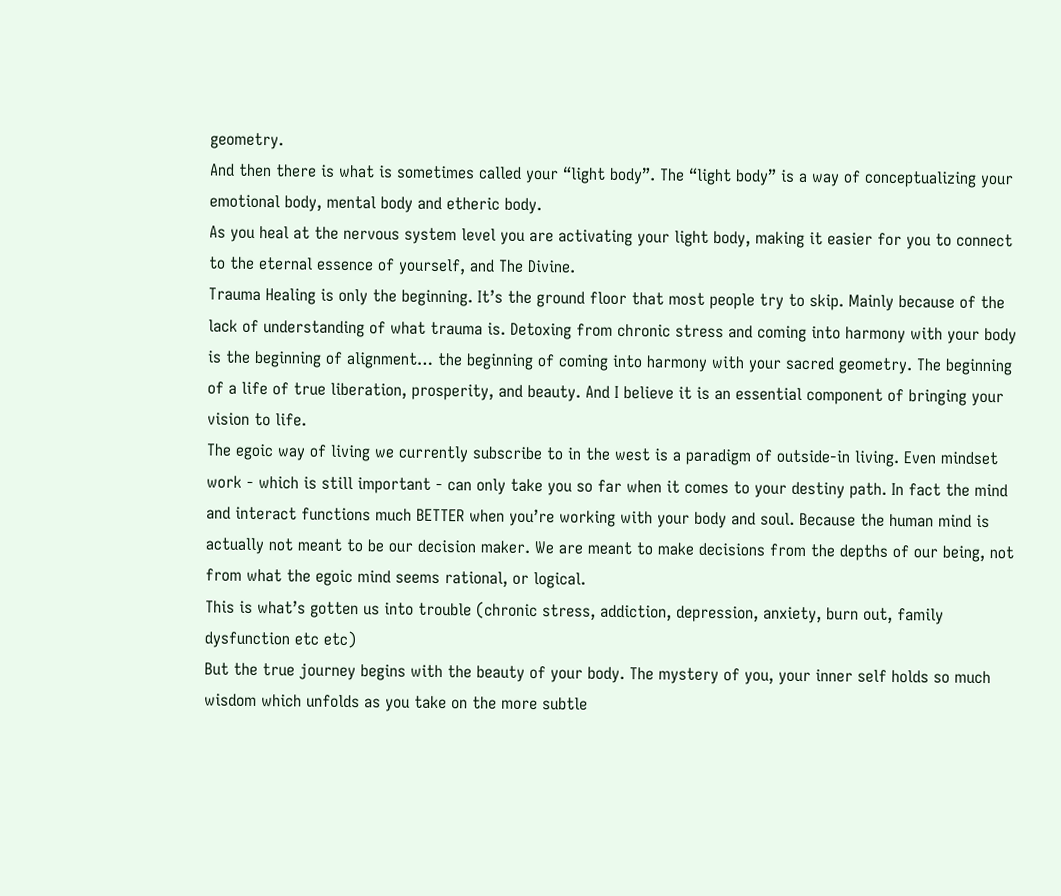geometry.
And then there is what is sometimes called your “light body”. The “light body” is a way of conceptualizing your emotional body, mental body and etheric body.
As you heal at the nervous system level you are activating your light body, making it easier for you to connect to the eternal essence of yourself, and The Divine.
Trauma Healing is only the beginning. It’s the ground floor that most people try to skip. Mainly because of the lack of understanding of what trauma is. Detoxing from chronic stress and coming into harmony with your body is the beginning of alignment… the beginning of coming into harmony with your sacred geometry. The beginning of a life of true liberation, prosperity, and beauty. And I believe it is an essential component of bringing your vision to life.
The egoic way of living we currently subscribe to in the west is a paradigm of outside-in living. Even mindset work - which is still important - can only take you so far when it comes to your destiny path. In fact the mind and interact functions much BETTER when you’re working with your body and soul. Because the human mind is actually not meant to be our decision maker. We are meant to make decisions from the depths of our being, not from what the egoic mind seems rational, or logical.
This is what’s gotten us into trouble (chronic stress, addiction, depression, anxiety, burn out, family dysfunction etc etc)
But the true journey begins with the beauty of your body. The mystery of you, your inner self holds so much wisdom which unfolds as you take on the more subtle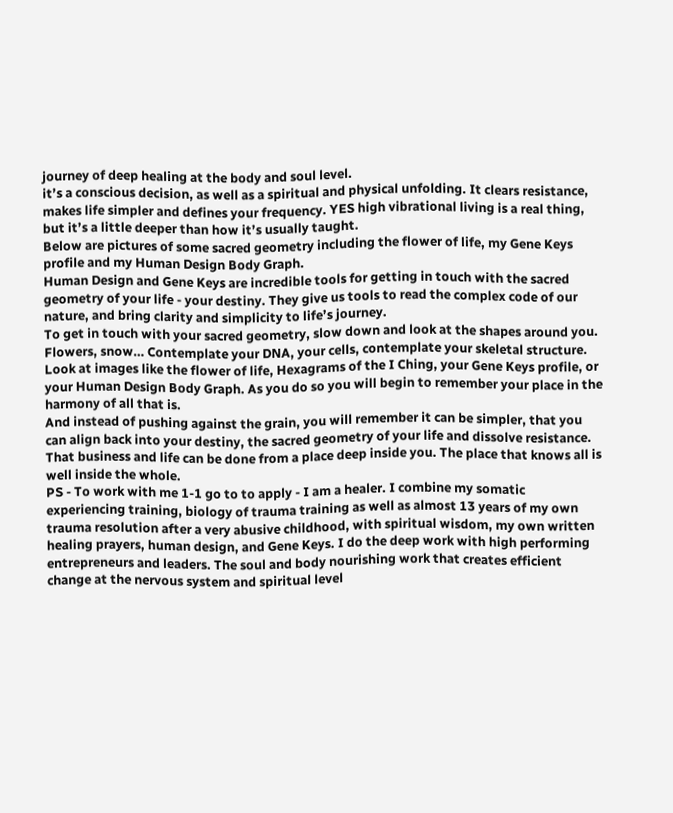journey of deep healing at the body and soul level.
it’s a conscious decision, as well as a spiritual and physical unfolding. It clears resistance, makes life simpler and defines your frequency. YES high vibrational living is a real thing, but it’s a little deeper than how it’s usually taught.
Below are pictures of some sacred geometry including the flower of life, my Gene Keys profile and my Human Design Body Graph.
Human Design and Gene Keys are incredible tools for getting in touch with the sacred geometry of your life - your destiny. They give us tools to read the complex code of our nature, and bring clarity and simplicity to life’s journey.
To get in touch with your sacred geometry, slow down and look at the shapes around you. Flowers, snow… Contemplate your DNA, your cells, contemplate your skeletal structure. Look at images like the flower of life, Hexagrams of the I Ching, your Gene Keys profile, or your Human Design Body Graph. As you do so you will begin to remember your place in the harmony of all that is.
And instead of pushing against the grain, you will remember it can be simpler, that you can align back into your destiny, the sacred geometry of your life and dissolve resistance.
That business and life can be done from a place deep inside you. The place that knows all is well inside the whole.
PS - To work with me 1-1 go to to apply - I am a healer. I combine my somatic experiencing training, biology of trauma training as well as almost 13 years of my own trauma resolution after a very abusive childhood, with spiritual wisdom, my own written healing prayers, human design, and Gene Keys. I do the deep work with high performing entrepreneurs and leaders. The soul and body nourishing work that creates efficient change at the nervous system and spiritual level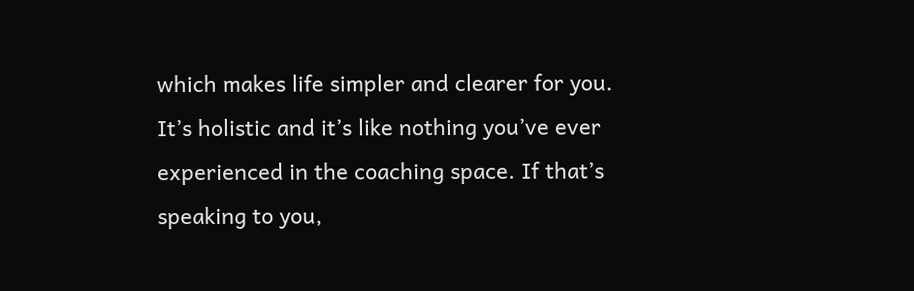which makes life simpler and clearer for you. It’s holistic and it’s like nothing you’ve ever experienced in the coaching space. If that’s speaking to you,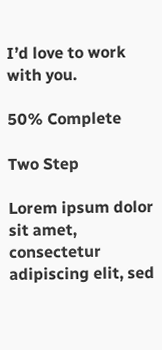I’d love to work with you.

50% Complete

Two Step

Lorem ipsum dolor sit amet, consectetur adipiscing elit, sed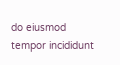do eiusmod tempor incididunt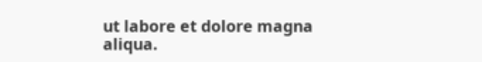ut labore et dolore magna aliqua.